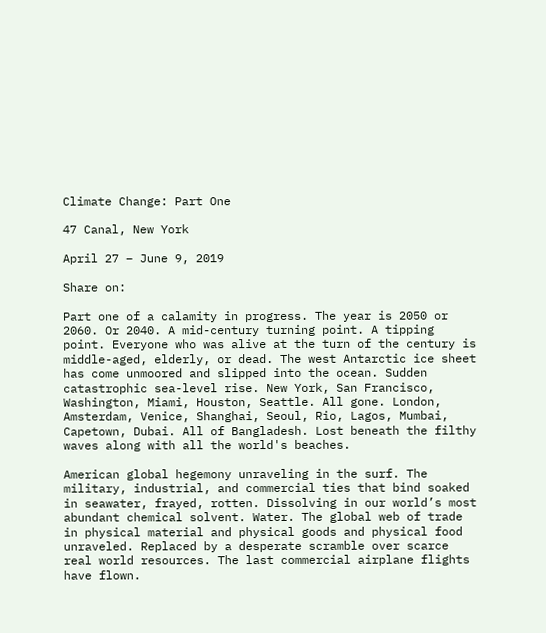Climate Change: Part One

47 Canal, New York

April 27 – June 9, 2019

Share on:

Part one of a calamity in progress. The year is 2050 or 2060. Or 2040. A mid-century turning point. A tipping point. Everyone who was alive at the turn of the century is middle-aged, elderly, or dead. The west Antarctic ice sheet has come unmoored and slipped into the ocean. Sudden catastrophic sea-level rise. New York, San Francisco, Washington, Miami, Houston, Seattle. All gone. London, Amsterdam, Venice, Shanghai, Seoul, Rio, Lagos, Mumbai, Capetown, Dubai. All of Bangladesh. Lost beneath the filthy waves along with all the world's beaches.

American global hegemony unraveling in the surf. The military, industrial, and commercial ties that bind soaked in seawater, frayed, rotten. Dissolving in our world’s most abundant chemical solvent. Water. The global web of trade in physical material and physical goods and physical food unraveled. Replaced by a desperate scramble over scarce real world resources. The last commercial airplane flights have flown.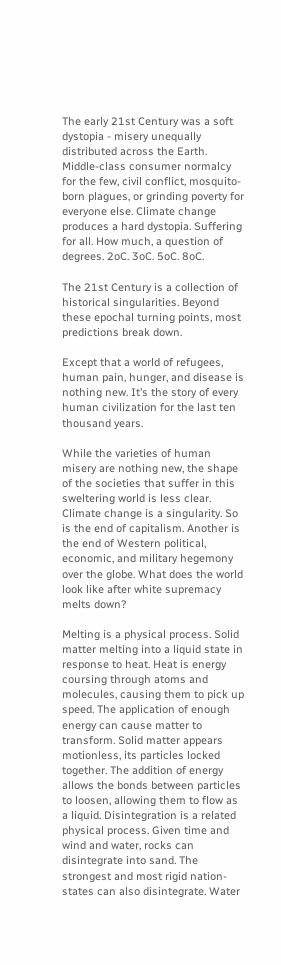The early 21st Century was a soft dystopia - misery unequally distributed across the Earth. Middle-class consumer normalcy for the few, civil conflict, mosquito-born plagues, or grinding poverty for everyone else. Climate change produces a hard dystopia. Suffering for all. How much, a question of degrees. 2oC. 3oC. 5oC. 8oC.

The 21st Century is a collection of historical singularities. Beyond these epochal turning points, most predictions break down.

Except that a world of refugees, human pain, hunger, and disease is nothing new. It’s the story of every human civilization for the last ten thousand years.

While the varieties of human misery are nothing new, the shape of the societies that suffer in this sweltering world is less clear. Climate change is a singularity. So is the end of capitalism. Another is the end of Western political, economic, and military hegemony over the globe. What does the world look like after white supremacy melts down?

Melting is a physical process. Solid matter melting into a liquid state in response to heat. Heat is energy coursing through atoms and molecules, causing them to pick up speed. The application of enough energy can cause matter to transform. Solid matter appears motionless, its particles locked together. The addition of energy allows the bonds between particles to loosen, allowing them to flow as a liquid. Disintegration is a related physical process. Given time and wind and water, rocks can disintegrate into sand. The strongest and most rigid nation-states can also disintegrate. Water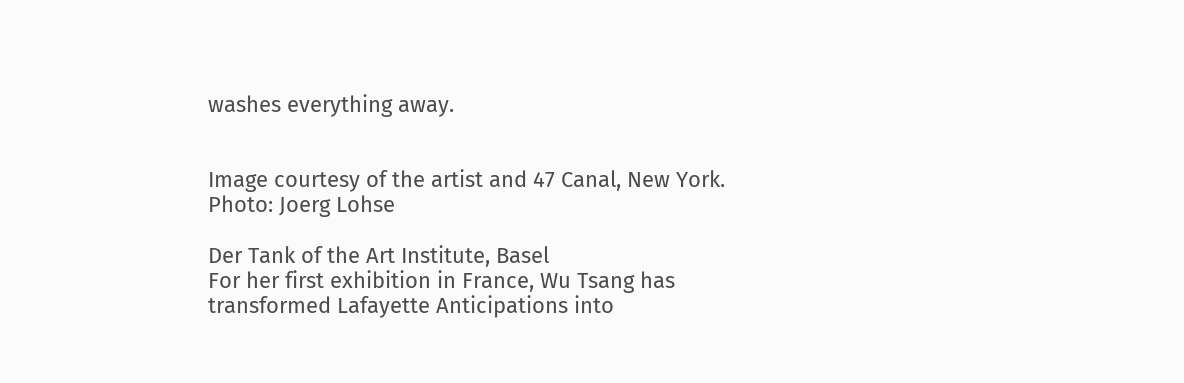washes everything away.


Image courtesy of the artist and 47 Canal, New York.
Photo: Joerg Lohse

Der Tank of the Art Institute, Basel
For her first exhibition in France, Wu Tsang has transformed Lafayette Anticipations into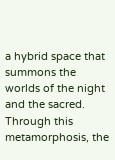a hybrid space that summons the worlds of the night and the sacred. Through this metamorphosis, the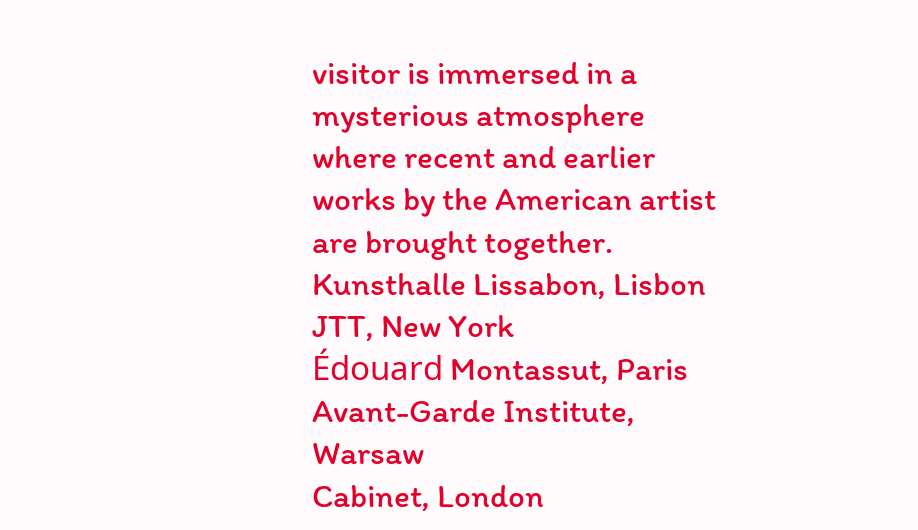visitor is immersed in a mysterious atmosphere where recent and earlier works by the American artist are brought together.
Kunsthalle Lissabon, Lisbon
JTT, New York
Édouard Montassut, Paris
Avant-Garde Institute, Warsaw
Cabinet, London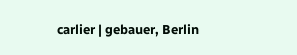carlier | gebauer, Berlin